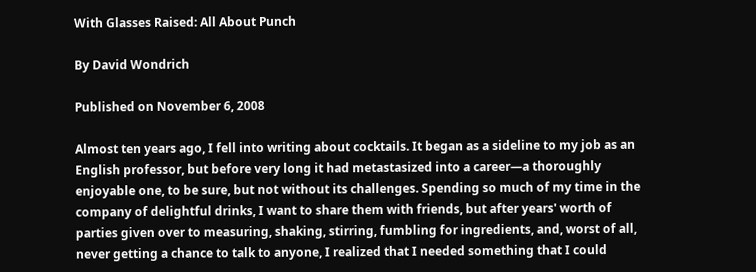With Glasses Raised: All About Punch

By David Wondrich

Published on November 6, 2008

Almost ten years ago, I fell into writing about cocktails. It began as a sideline to my job as an English professor, but before very long it had metastasized into a career—a thoroughly enjoyable one, to be sure, but not without its challenges. Spending so much of my time in the company of delightful drinks, I want to share them with friends, but after years' worth of parties given over to measuring, shaking, stirring, fumbling for ingredients, and, worst of all, never getting a chance to talk to anyone, I realized that I needed something that I could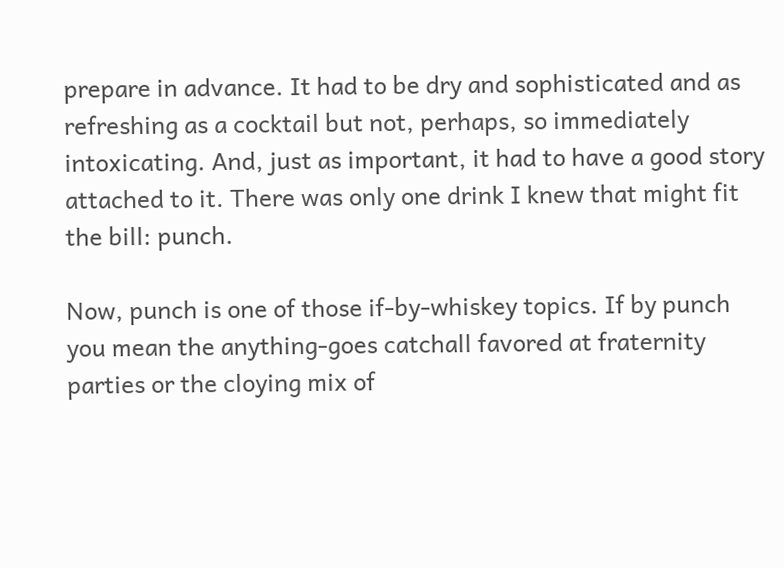prepare in advance. It had to be dry and sophisticated and as refreshing as a cocktail but not, perhaps, so immediately intoxicating. And, just as important, it had to have a good story attached to it. There was only one drink I knew that might fit the bill: punch.

Now, punch is one of those if-by-whiskey topics. If by punch you mean the anything-goes catchall favored at fraternity parties or the cloying mix of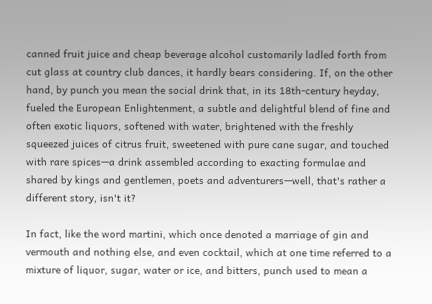canned fruit juice and cheap beverage alcohol customarily ladled forth from cut glass at country club dances, it hardly bears considering. If, on the other hand, by punch you mean the social drink that, in its 18th-century heyday, fueled the European Enlightenment, a subtle and delightful blend of fine and often exotic liquors, softened with water, brightened with the freshly squeezed juices of citrus fruit, sweetened with pure cane sugar, and touched with rare spices—a drink assembled according to exacting formulae and shared by kings and gentlemen, poets and adventurers—well, that's rather a different story, isn't it?

In fact, like the word martini, which once denoted a marriage of gin and vermouth and nothing else, and even cocktail, which at one time referred to a mixture of liquor, sugar, water or ice, and bitters, punch used to mean a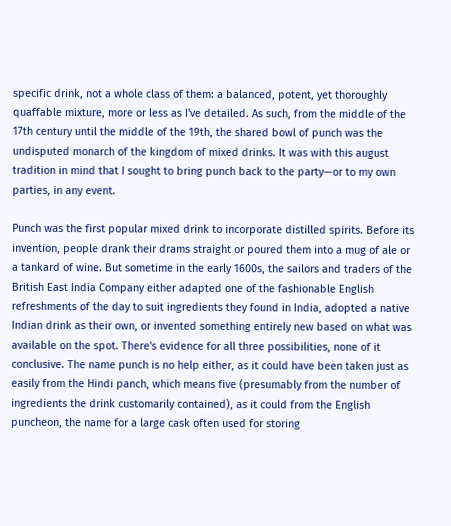specific drink, not a whole class of them: a balanced, potent, yet thoroughly quaffable mixture, more or less as I've detailed. As such, from the middle of the 17th century until the middle of the 19th, the shared bowl of punch was the undisputed monarch of the kingdom of mixed drinks. It was with this august tradition in mind that I sought to bring punch back to the party—or to my own parties, in any event.

Punch was the first popular mixed drink to incorporate distilled spirits. Before its invention, people drank their drams straight or poured them into a mug of ale or a tankard of wine. But sometime in the early 1600s, the sailors and traders of the British East India Company either adapted one of the fashionable English refreshments of the day to suit ingredients they found in India, adopted a native Indian drink as their own, or invented something entirely new based on what was available on the spot. There's evidence for all three possibilities, none of it conclusive. The name punch is no help either, as it could have been taken just as easily from the Hindi panch, which means five (presumably from the number of ingredients the drink customarily contained), as it could from the English puncheon, the name for a large cask often used for storing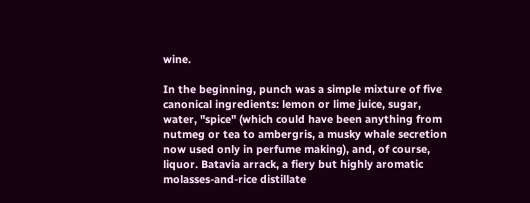wine.

In the beginning, punch was a simple mixture of five canonical ingredients: lemon or lime juice, sugar, water, "spice" (which could have been anything from nutmeg or tea to ambergris, a musky whale secretion now used only in perfume making), and, of course, liquor. Batavia arrack, a fiery but highly aromatic molasses-and-rice distillate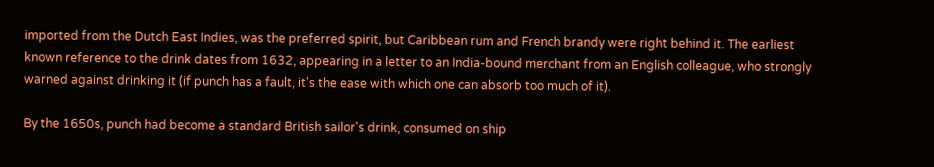imported from the Dutch East Indies, was the preferred spirit, but Caribbean rum and French brandy were right behind it. The earliest known reference to the drink dates from 1632, appearing in a letter to an India-bound merchant from an English colleague, who strongly warned against drinking it (if punch has a fault, it's the ease with which one can absorb too much of it).

By the 1650s, punch had become a standard British sailor's drink, consumed on ship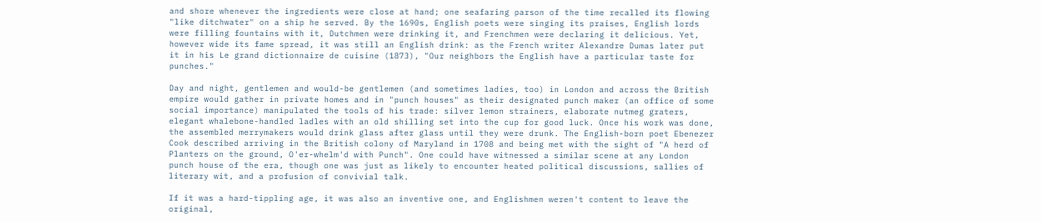and shore whenever the ingredients were close at hand; one seafaring parson of the time recalled its flowing "like ditchwater" on a ship he served. By the 1690s, English poets were singing its praises, English lords were filling fountains with it, Dutchmen were drinking it, and Frenchmen were declaring it delicious. Yet, however wide its fame spread, it was still an English drink: as the French writer Alexandre Dumas later put it in his Le grand dictionnaire de cuisine (1873), "Our neighbors the English have a particular taste for punches."

Day and night, gentlemen and would-be gentlemen (and sometimes ladies, too) in London and across the British empire would gather in private homes and in "punch houses" as their designated punch maker (an office of some social importance) manipulated the tools of his trade: silver lemon strainers, elaborate nutmeg graters, elegant whalebone-handled ladles with an old shilling set into the cup for good luck. Once his work was done, the assembled merrymakers would drink glass after glass until they were drunk. The English-born poet Ebenezer Cook described arriving in the British colony of Maryland in 1708 and being met with the sight of "A herd of Planters on the ground, O'er-whelm'd with Punch". One could have witnessed a similar scene at any London punch house of the era, though one was just as likely to encounter heated political discussions, sallies of literary wit, and a profusion of convivial talk.

If it was a hard-tippling age, it was also an inventive one, and Englishmen weren't content to leave the original,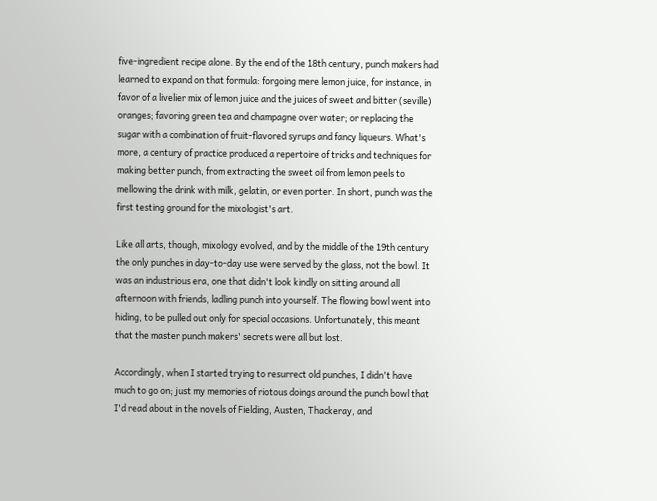five-ingredient recipe alone. By the end of the 18th century, punch makers had learned to expand on that formula: forgoing mere lemon juice, for instance, in favor of a livelier mix of lemon juice and the juices of sweet and bitter (seville) oranges; favoring green tea and champagne over water; or replacing the sugar with a combination of fruit-flavored syrups and fancy liqueurs. What's more, a century of practice produced a repertoire of tricks and techniques for making better punch, from extracting the sweet oil from lemon peels to mellowing the drink with milk, gelatin, or even porter. In short, punch was the first testing ground for the mixologist's art.

Like all arts, though, mixology evolved, and by the middle of the 19th century the only punches in day-to-day use were served by the glass, not the bowl. It was an industrious era, one that didn't look kindly on sitting around all afternoon with friends, ladling punch into yourself. The flowing bowl went into hiding, to be pulled out only for special occasions. Unfortunately, this meant that the master punch makers' secrets were all but lost.

Accordingly, when I started trying to resurrect old punches, I didn't have much to go on; just my memories of riotous doings around the punch bowl that I'd read about in the novels of Fielding, Austen, Thackeray, and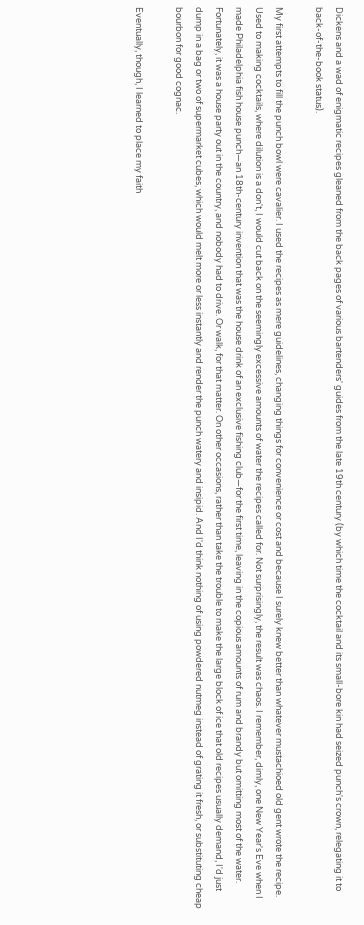Dickens and a wad of enigmatic recipes gleaned from the back pages of various bartenders' guides from the late 19th century (by which time the cocktail and its small-bore kin had seized punch's crown, relegating it to back-of-the-book status).

My first attempts to fill the punch bowl were cavalier. I used the recipes as mere guidelines, changing things for convenience or cost and because I surely knew better than whatever mustachioed old gent wrote the recipe. Used to making cocktails, where dilution is a don't, I would cut back on the seemingly excessive amounts of water the recipes called for. Not surprisingly, the result was chaos. I remember, dimly, one New Year's Eve when I made Philadelphia fish house punch—an 18th-century invention that was the house drink of an exclusive fishing club—for the first time, leaving in the copious amounts of rum and brandy but omitting most of the water. Fortunately, it was a house party out in the country, and nobody had to drive. Or walk, for that matter. On other occasions, rather than take the trouble to make the large block of ice that old recipes usually demand, I'd just dump in a bag or two of supermarket cubes, which would melt more or less instantly and render the punch watery and insipid. And I'd think nothing of using powdered nutmeg instead of grating it fresh, or substituting cheap bourbon for good cognac.

Eventually, though, I learned to place my faith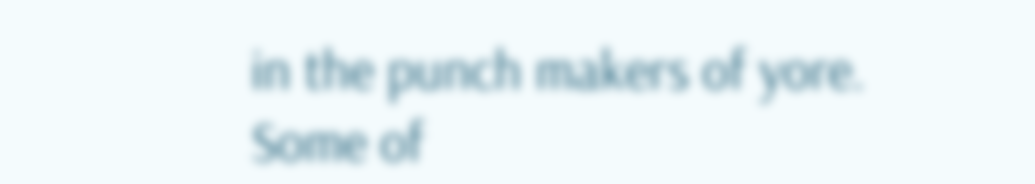in the punch makers of yore. Some of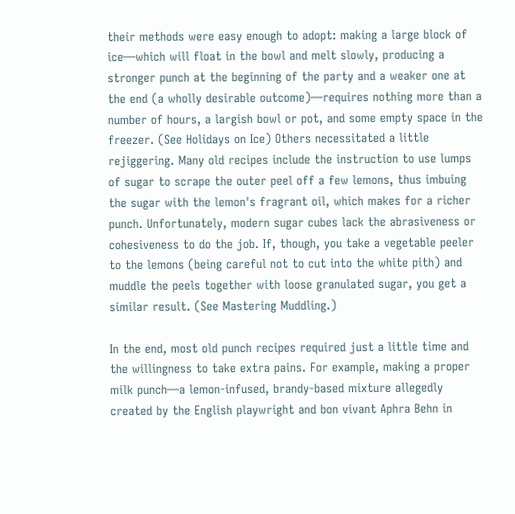their methods were easy enough to adopt: making a large block of ice—which will float in the bowl and melt slowly, producing a stronger punch at the beginning of the party and a weaker one at the end (a wholly desirable outcome)—requires nothing more than a number of hours, a largish bowl or pot, and some empty space in the freezer. (See Holidays on Ice) Others necessitated a little rejiggering. Many old recipes include the instruction to use lumps of sugar to scrape the outer peel off a few lemons, thus imbuing the sugar with the lemon's fragrant oil, which makes for a richer punch. Unfortunately, modern sugar cubes lack the abrasiveness or cohesiveness to do the job. If, though, you take a vegetable peeler to the lemons (being careful not to cut into the white pith) and muddle the peels together with loose granulated sugar, you get a similar result. (See Mastering Muddling.)

In the end, most old punch recipes required just a little time and the willingness to take extra pains. For example, making a proper milk punch—a lemon-infused, brandy-based mixture allegedly created by the English playwright and bon vivant Aphra Behn in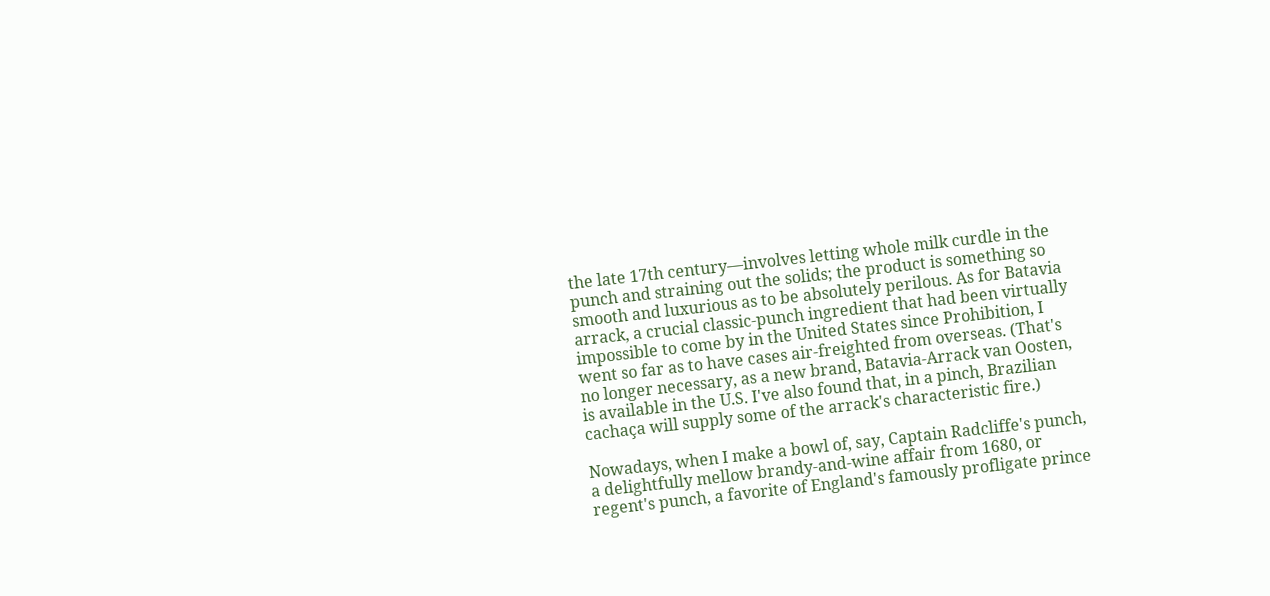the late 17th century—involves letting whole milk curdle in the punch and straining out the solids; the product is something so smooth and luxurious as to be absolutely perilous. As for Batavia arrack, a crucial classic-punch ingredient that had been virtually impossible to come by in the United States since Prohibition, I went so far as to have cases air-freighted from overseas. (That's no longer necessary, as a new brand, Batavia-Arrack van Oosten, is available in the U.S. I've also found that, in a pinch, Brazilian cachaça will supply some of the arrack's characteristic fire.)

Nowadays, when I make a bowl of, say, Captain Radcliffe's punch, a delightfully mellow brandy-and-wine affair from 1680, or regent's punch, a favorite of England's famously profligate prince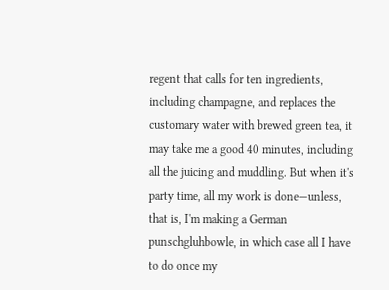regent that calls for ten ingredients, including champagne, and replaces the customary water with brewed green tea, it may take me a good 40 minutes, including all the juicing and muddling. But when it's party time, all my work is done—unless, that is, I'm making a German punschgluhbowle, in which case all I have to do once my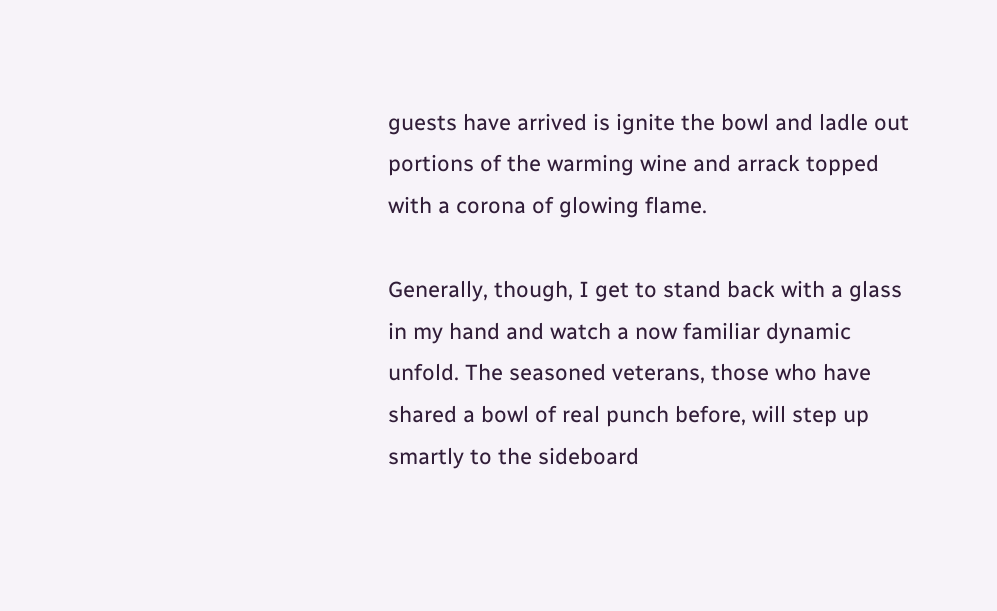guests have arrived is ignite the bowl and ladle out portions of the warming wine and arrack topped with a corona of glowing flame.

Generally, though, I get to stand back with a glass in my hand and watch a now familiar dynamic unfold. The seasoned veterans, those who have shared a bowl of real punch before, will step up smartly to the sideboard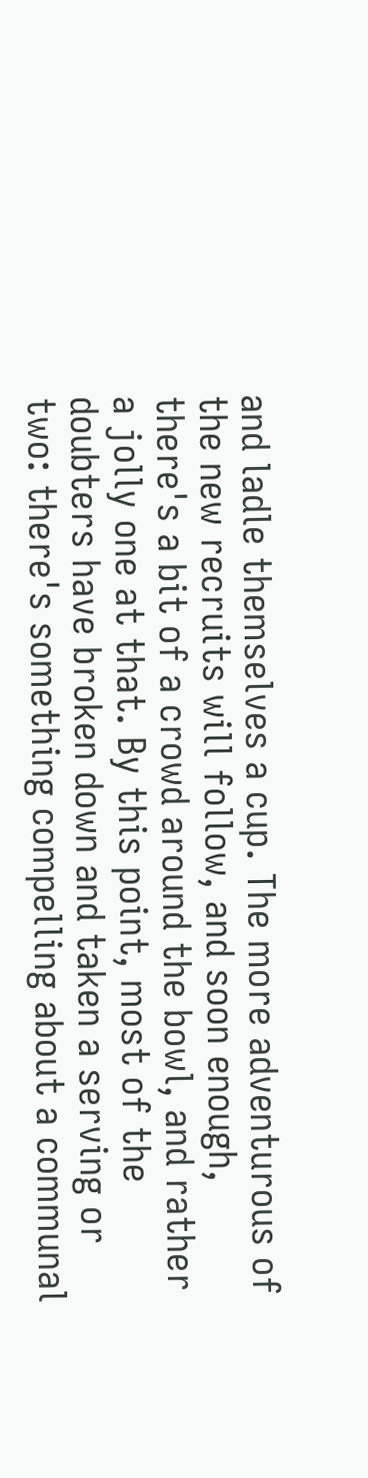and ladle themselves a cup. The more adventurous of the new recruits will follow, and soon enough, there's a bit of a crowd around the bowl, and rather a jolly one at that. By this point, most of the doubters have broken down and taken a serving or two: there's something compelling about a communal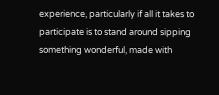experience, particularly if all it takes to participate is to stand around sipping something wonderful, made with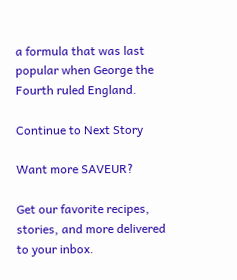a formula that was last popular when George the Fourth ruled England.

Continue to Next Story

Want more SAVEUR?

Get our favorite recipes, stories, and more delivered to your inbox.